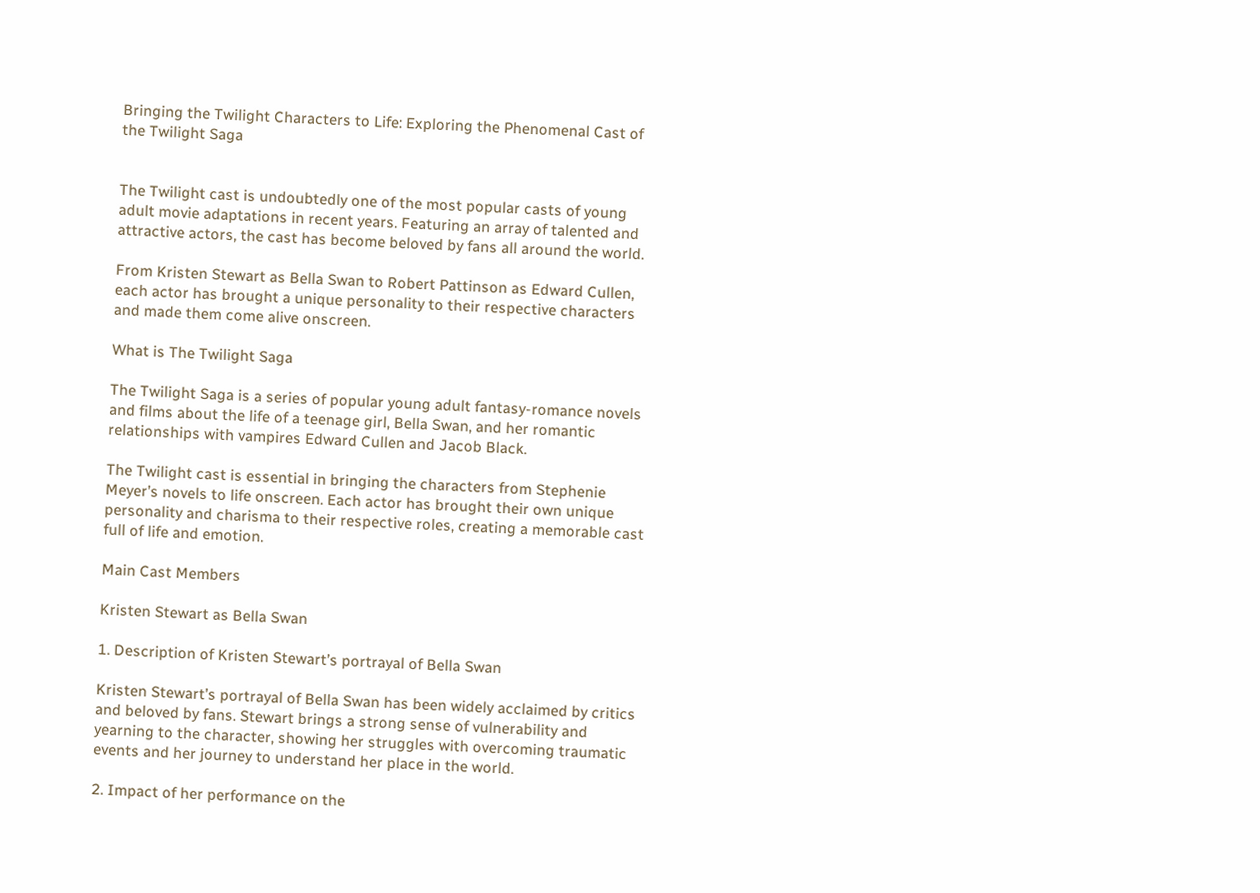Bringing the Twilight Characters to Life: Exploring the Phenomenal Cast of the Twilight Saga


The Twilight cast is undoubtedly one of the most popular casts of young adult movie adaptations in recent years. Featuring an array of talented and attractive actors, the cast has become beloved by fans all around the world.

From Kristen Stewart as Bella Swan to Robert Pattinson as Edward Cullen, each actor has brought a unique personality to their respective characters and made them come alive onscreen.

What is The Twilight Saga

The Twilight Saga is a series of popular young adult fantasy-romance novels and films about the life of a teenage girl, Bella Swan, and her romantic relationships with vampires Edward Cullen and Jacob Black.

The Twilight cast is essential in bringing the characters from Stephenie Meyer’s novels to life onscreen. Each actor has brought their own unique personality and charisma to their respective roles, creating a memorable cast full of life and emotion.

Main Cast Members

Kristen Stewart as Bella Swan

1. Description of Kristen Stewart’s portrayal of Bella Swan

Kristen Stewart’s portrayal of Bella Swan has been widely acclaimed by critics and beloved by fans. Stewart brings a strong sense of vulnerability and yearning to the character, showing her struggles with overcoming traumatic events and her journey to understand her place in the world.

2. Impact of her performance on the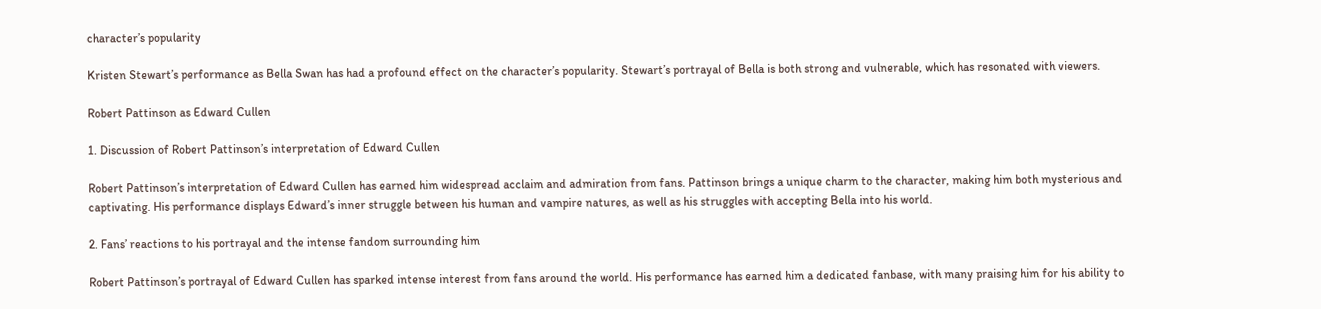character’s popularity

Kristen Stewart’s performance as Bella Swan has had a profound effect on the character’s popularity. Stewart’s portrayal of Bella is both strong and vulnerable, which has resonated with viewers.

Robert Pattinson as Edward Cullen

1. Discussion of Robert Pattinson’s interpretation of Edward Cullen

Robert Pattinson’s interpretation of Edward Cullen has earned him widespread acclaim and admiration from fans. Pattinson brings a unique charm to the character, making him both mysterious and captivating. His performance displays Edward’s inner struggle between his human and vampire natures, as well as his struggles with accepting Bella into his world.

2. Fans’ reactions to his portrayal and the intense fandom surrounding him

Robert Pattinson’s portrayal of Edward Cullen has sparked intense interest from fans around the world. His performance has earned him a dedicated fanbase, with many praising him for his ability to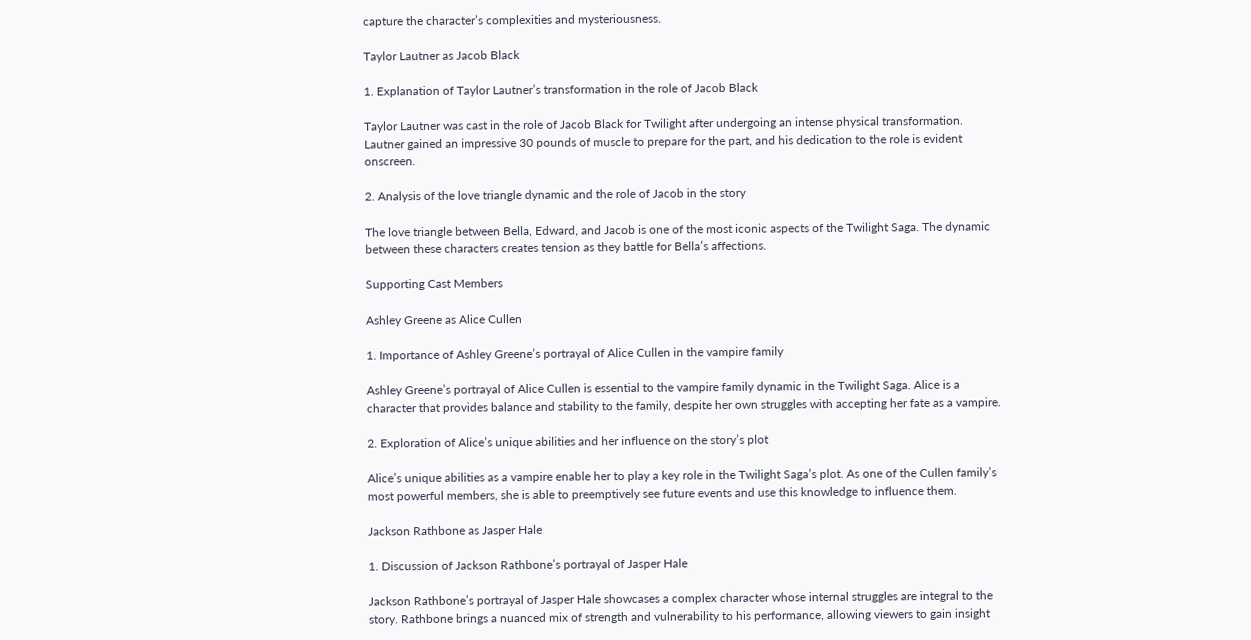capture the character’s complexities and mysteriousness.

Taylor Lautner as Jacob Black

1. Explanation of Taylor Lautner’s transformation in the role of Jacob Black

Taylor Lautner was cast in the role of Jacob Black for Twilight after undergoing an intense physical transformation. Lautner gained an impressive 30 pounds of muscle to prepare for the part, and his dedication to the role is evident onscreen.

2. Analysis of the love triangle dynamic and the role of Jacob in the story

The love triangle between Bella, Edward, and Jacob is one of the most iconic aspects of the Twilight Saga. The dynamic between these characters creates tension as they battle for Bella’s affections.

Supporting Cast Members

Ashley Greene as Alice Cullen

1. Importance of Ashley Greene’s portrayal of Alice Cullen in the vampire family

Ashley Greene’s portrayal of Alice Cullen is essential to the vampire family dynamic in the Twilight Saga. Alice is a character that provides balance and stability to the family, despite her own struggles with accepting her fate as a vampire.

2. Exploration of Alice’s unique abilities and her influence on the story’s plot

Alice’s unique abilities as a vampire enable her to play a key role in the Twilight Saga’s plot. As one of the Cullen family’s most powerful members, she is able to preemptively see future events and use this knowledge to influence them.

Jackson Rathbone as Jasper Hale

1. Discussion of Jackson Rathbone’s portrayal of Jasper Hale

Jackson Rathbone’s portrayal of Jasper Hale showcases a complex character whose internal struggles are integral to the story. Rathbone brings a nuanced mix of strength and vulnerability to his performance, allowing viewers to gain insight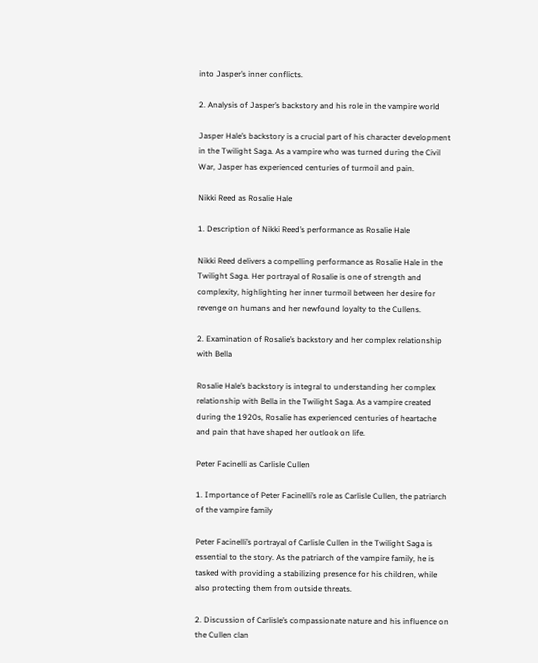into Jasper’s inner conflicts.

2. Analysis of Jasper’s backstory and his role in the vampire world

Jasper Hale’s backstory is a crucial part of his character development in the Twilight Saga. As a vampire who was turned during the Civil War, Jasper has experienced centuries of turmoil and pain.

Nikki Reed as Rosalie Hale

1. Description of Nikki Reed’s performance as Rosalie Hale

Nikki Reed delivers a compelling performance as Rosalie Hale in the Twilight Saga. Her portrayal of Rosalie is one of strength and complexity, highlighting her inner turmoil between her desire for revenge on humans and her newfound loyalty to the Cullens.

2. Examination of Rosalie’s backstory and her complex relationship with Bella

Rosalie Hale’s backstory is integral to understanding her complex relationship with Bella in the Twilight Saga. As a vampire created during the 1920s, Rosalie has experienced centuries of heartache and pain that have shaped her outlook on life.

Peter Facinelli as Carlisle Cullen

1. Importance of Peter Facinelli’s role as Carlisle Cullen, the patriarch of the vampire family

Peter Facinelli’s portrayal of Carlisle Cullen in the Twilight Saga is essential to the story. As the patriarch of the vampire family, he is tasked with providing a stabilizing presence for his children, while also protecting them from outside threats.

2. Discussion of Carlisle’s compassionate nature and his influence on the Cullen clan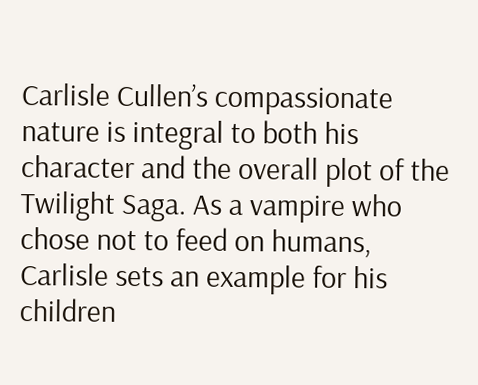Carlisle Cullen’s compassionate nature is integral to both his character and the overall plot of the Twilight Saga. As a vampire who chose not to feed on humans, Carlisle sets an example for his children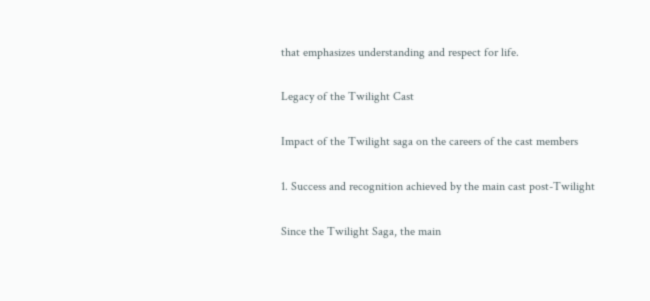that emphasizes understanding and respect for life.

Legacy of the Twilight Cast

Impact of the Twilight saga on the careers of the cast members

1. Success and recognition achieved by the main cast post-Twilight

Since the Twilight Saga, the main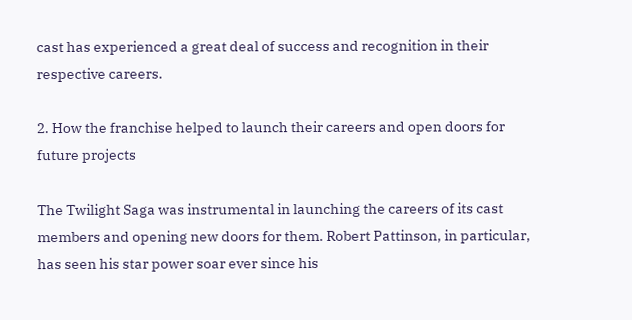cast has experienced a great deal of success and recognition in their respective careers.

2. How the franchise helped to launch their careers and open doors for future projects

The Twilight Saga was instrumental in launching the careers of its cast members and opening new doors for them. Robert Pattinson, in particular, has seen his star power soar ever since his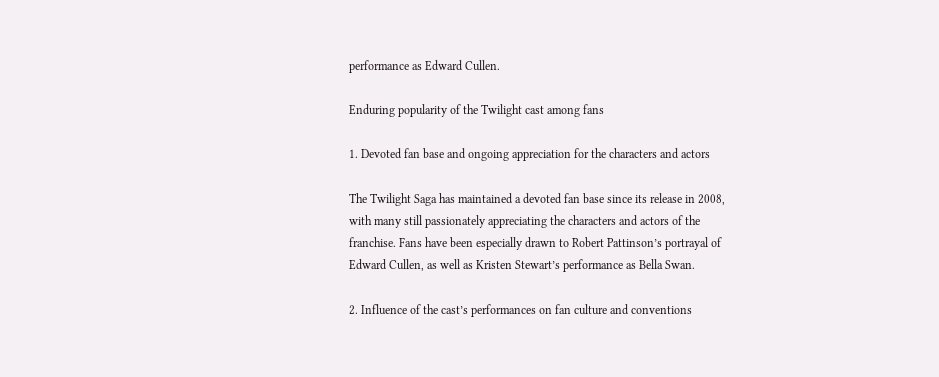performance as Edward Cullen.

Enduring popularity of the Twilight cast among fans

1. Devoted fan base and ongoing appreciation for the characters and actors

The Twilight Saga has maintained a devoted fan base since its release in 2008, with many still passionately appreciating the characters and actors of the franchise. Fans have been especially drawn to Robert Pattinson’s portrayal of Edward Cullen, as well as Kristen Stewart’s performance as Bella Swan.

2. Influence of the cast’s performances on fan culture and conventions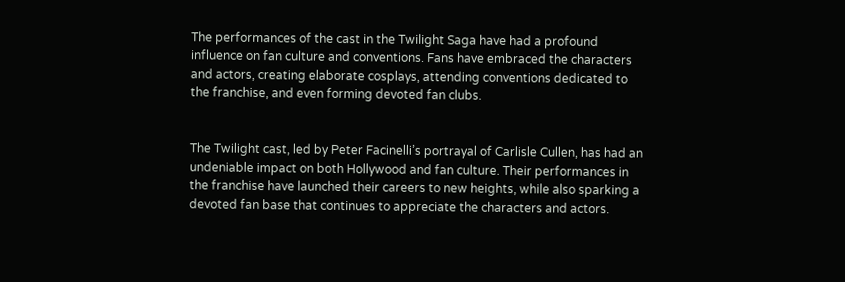The performances of the cast in the Twilight Saga have had a profound influence on fan culture and conventions. Fans have embraced the characters and actors, creating elaborate cosplays, attending conventions dedicated to the franchise, and even forming devoted fan clubs.


The Twilight cast, led by Peter Facinelli’s portrayal of Carlisle Cullen, has had an undeniable impact on both Hollywood and fan culture. Their performances in the franchise have launched their careers to new heights, while also sparking a devoted fan base that continues to appreciate the characters and actors.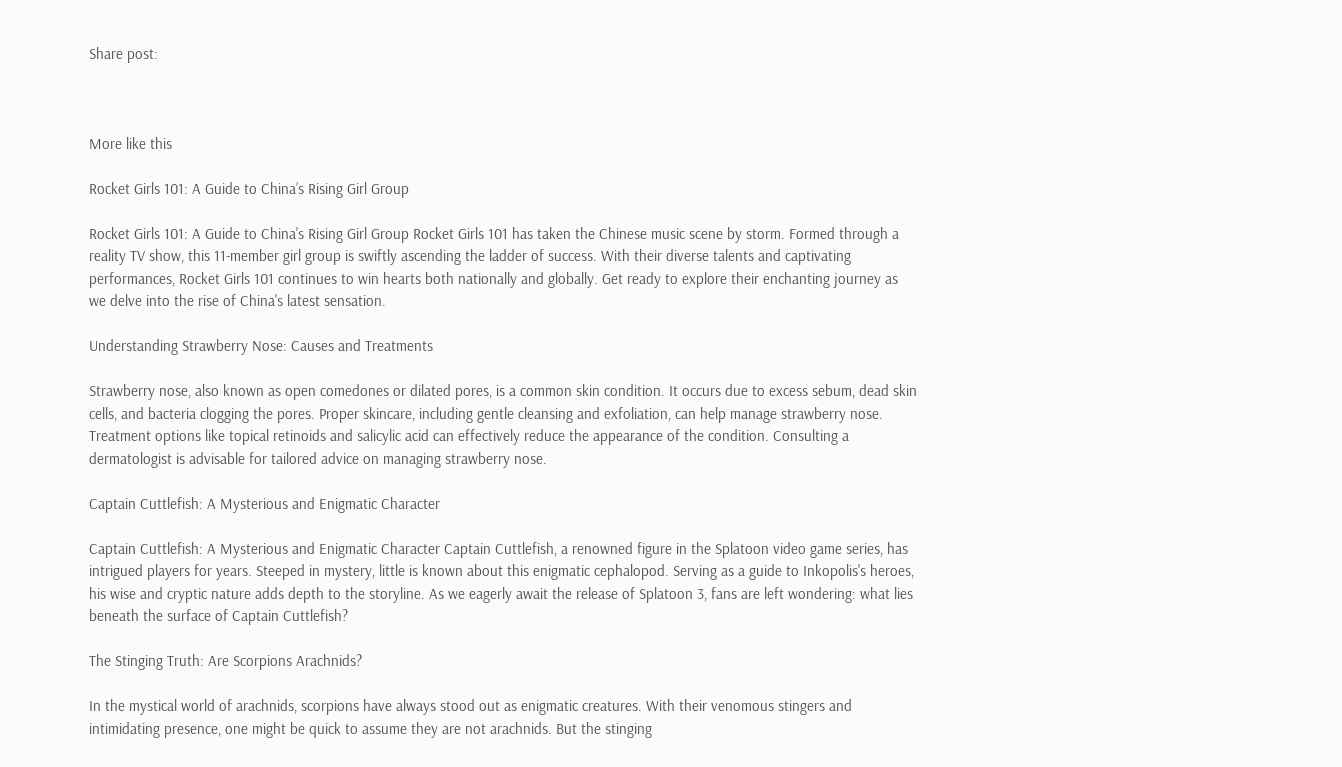Share post:



More like this

Rocket Girls 101: A Guide to China’s Rising Girl Group

Rocket Girls 101: A Guide to China's Rising Girl Group Rocket Girls 101 has taken the Chinese music scene by storm. Formed through a reality TV show, this 11-member girl group is swiftly ascending the ladder of success. With their diverse talents and captivating performances, Rocket Girls 101 continues to win hearts both nationally and globally. Get ready to explore their enchanting journey as we delve into the rise of China's latest sensation.

Understanding Strawberry Nose: Causes and Treatments

Strawberry nose, also known as open comedones or dilated pores, is a common skin condition. It occurs due to excess sebum, dead skin cells, and bacteria clogging the pores. Proper skincare, including gentle cleansing and exfoliation, can help manage strawberry nose. Treatment options like topical retinoids and salicylic acid can effectively reduce the appearance of the condition. Consulting a dermatologist is advisable for tailored advice on managing strawberry nose.

Captain Cuttlefish: A Mysterious and Enigmatic Character

Captain Cuttlefish: A Mysterious and Enigmatic Character Captain Cuttlefish, a renowned figure in the Splatoon video game series, has intrigued players for years. Steeped in mystery, little is known about this enigmatic cephalopod. Serving as a guide to Inkopolis's heroes, his wise and cryptic nature adds depth to the storyline. As we eagerly await the release of Splatoon 3, fans are left wondering: what lies beneath the surface of Captain Cuttlefish?

The Stinging Truth: Are Scorpions Arachnids?

In the mystical world of arachnids, scorpions have always stood out as enigmatic creatures. With their venomous stingers and intimidating presence, one might be quick to assume they are not arachnids. But the stinging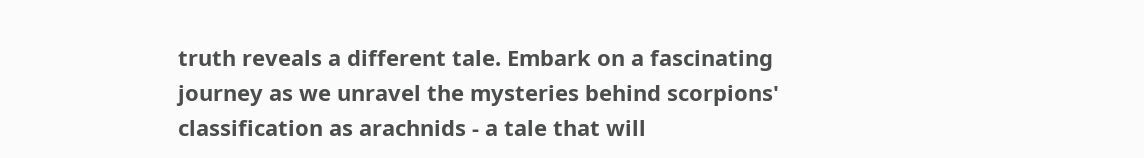truth reveals a different tale. Embark on a fascinating journey as we unravel the mysteries behind scorpions' classification as arachnids - a tale that will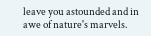leave you astounded and in awe of nature's marvels.